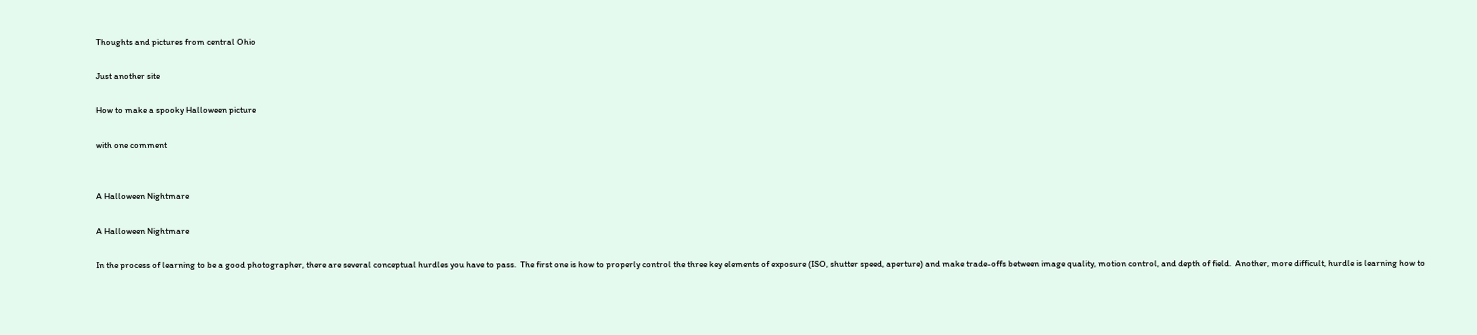Thoughts and pictures from central Ohio

Just another site

How to make a spooky Halloween picture

with one comment


A Halloween Nightmare

A Halloween Nightmare

In the process of learning to be a good photographer, there are several conceptual hurdles you have to pass.  The first one is how to properly control the three key elements of exposure (ISO, shutter speed, aperture) and make trade-offs between image quality, motion control, and depth of field.  Another, more difficult, hurdle is learning how to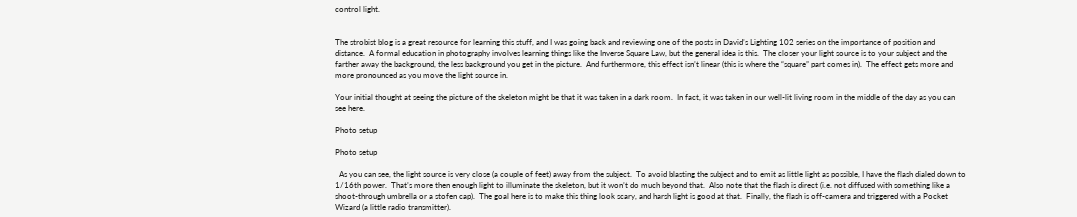control light.


The strobist blog is a great resource for learning this stuff, and I was going back and reviewing one of the posts in David’s Lighting 102 series on the importance of position and distance.  A formal education in photography involves learning things like the Inverse Square Law, but the general idea is this.  The closer your light source is to your subject and the farther away the background, the less background you get in the picture.  And furthermore, this effect isn’t linear (this is where the “square” part comes in).  The effect gets more and more pronounced as you move the light source in.

Your initial thought at seeing the picture of the skeleton might be that it was taken in a dark room.  In fact, it was taken in our well-lit living room in the middle of the day as you can see here.

Photo setup

Photo setup

  As you can see, the light source is very close (a couple of feet) away from the subject.  To avoid blasting the subject and to emit as little light as possible, I have the flash dialed down to 1/16th power.  That’s more then enough light to illuminate the skeleton, but it won’t do much beyond that.  Also note that the flash is direct (i.e. not diffused with something like a shoot-through umbrella or a stofen cap).  The goal here is to make this thing look scary, and harsh light is good at that.  Finally, the flash is off-camera and triggered with a Pocket Wizard (a little radio transmitter).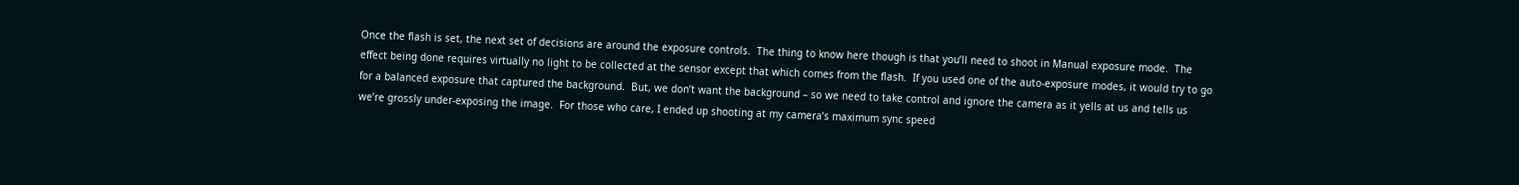Once the flash is set, the next set of decisions are around the exposure controls.  The thing to know here though is that you’ll need to shoot in Manual exposure mode.  The effect being done requires virtually no light to be collected at the sensor except that which comes from the flash.  If you used one of the auto-exposure modes, it would try to go for a balanced exposure that captured the background.  But, we don’t want the background – so we need to take control and ignore the camera as it yells at us and tells us we’re grossly under-exposing the image.  For those who care, I ended up shooting at my camera’s maximum sync speed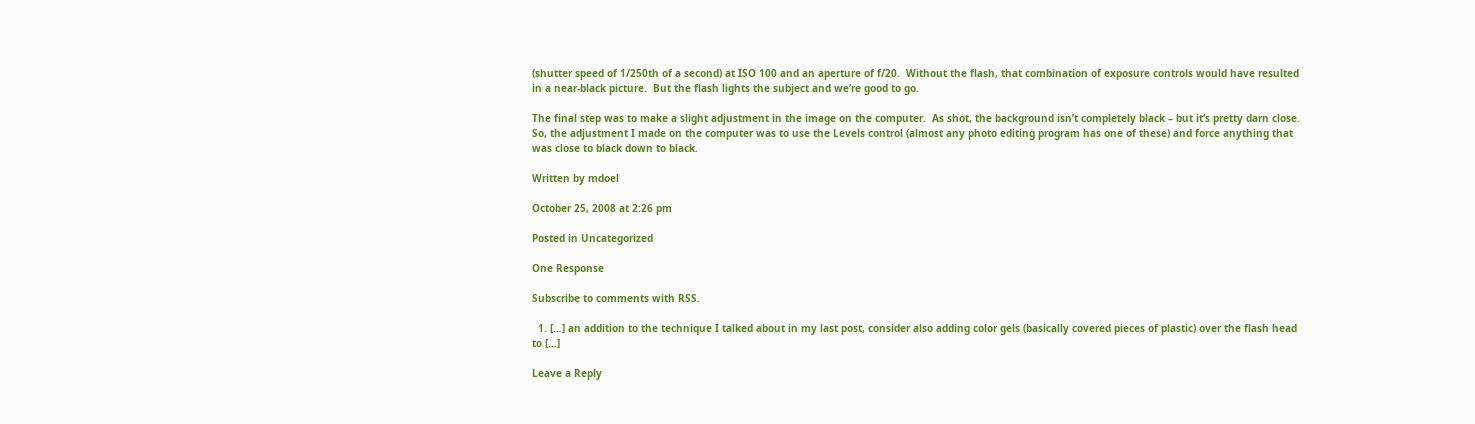(shutter speed of 1/250th of a second) at ISO 100 and an aperture of f/20.  Without the flash, that combination of exposure controls would have resulted in a near-black picture.  But the flash lights the subject and we’re good to go.

The final step was to make a slight adjustment in the image on the computer.  As shot, the background isn’t completely black – but it’s pretty darn close.  So, the adjustment I made on the computer was to use the Levels control (almost any photo editing program has one of these) and force anything that was close to black down to black.

Written by mdoel

October 25, 2008 at 2:26 pm

Posted in Uncategorized

One Response

Subscribe to comments with RSS.

  1. […] an addition to the technique I talked about in my last post, consider also adding color gels (basically covered pieces of plastic) over the flash head to […]

Leave a Reply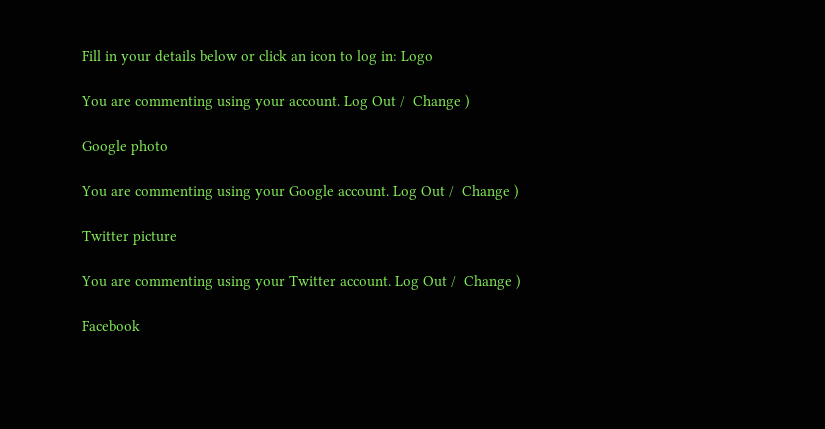Fill in your details below or click an icon to log in: Logo

You are commenting using your account. Log Out /  Change )

Google photo

You are commenting using your Google account. Log Out /  Change )

Twitter picture

You are commenting using your Twitter account. Log Out /  Change )

Facebook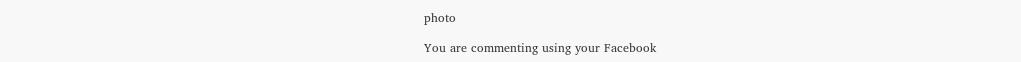photo

You are commenting using your Facebook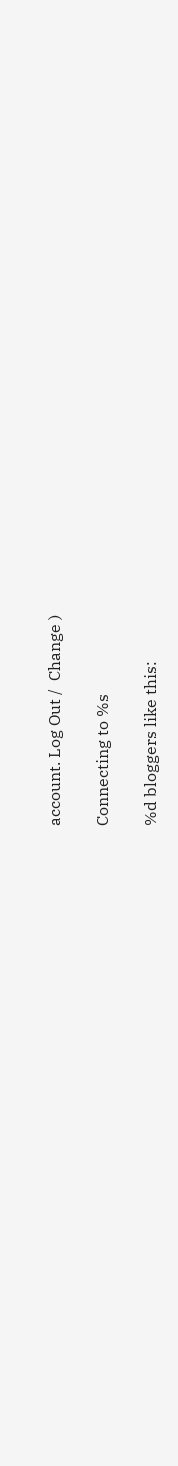account. Log Out /  Change )

Connecting to %s

%d bloggers like this: